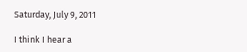Saturday, July 9, 2011

I think I hear a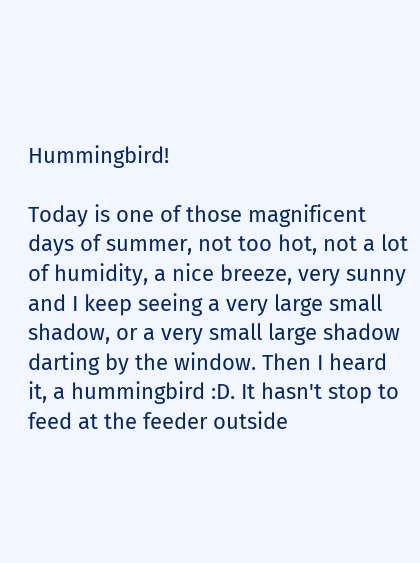Hummingbird!

Today is one of those magnificent days of summer, not too hot, not a lot of humidity, a nice breeze, very sunny and I keep seeing a very large small shadow, or a very small large shadow darting by the window. Then I heard it, a hummingbird :D. It hasn't stop to feed at the feeder outside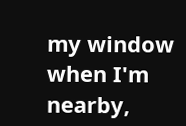my window when I'm nearby,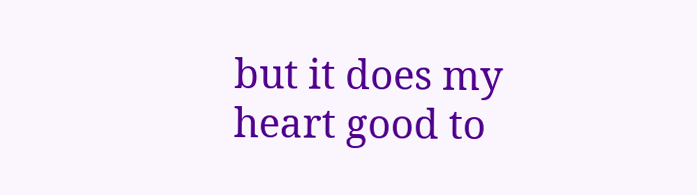but it does my heart good to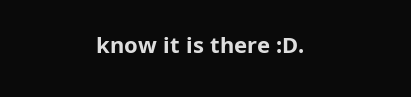know it is there :D.